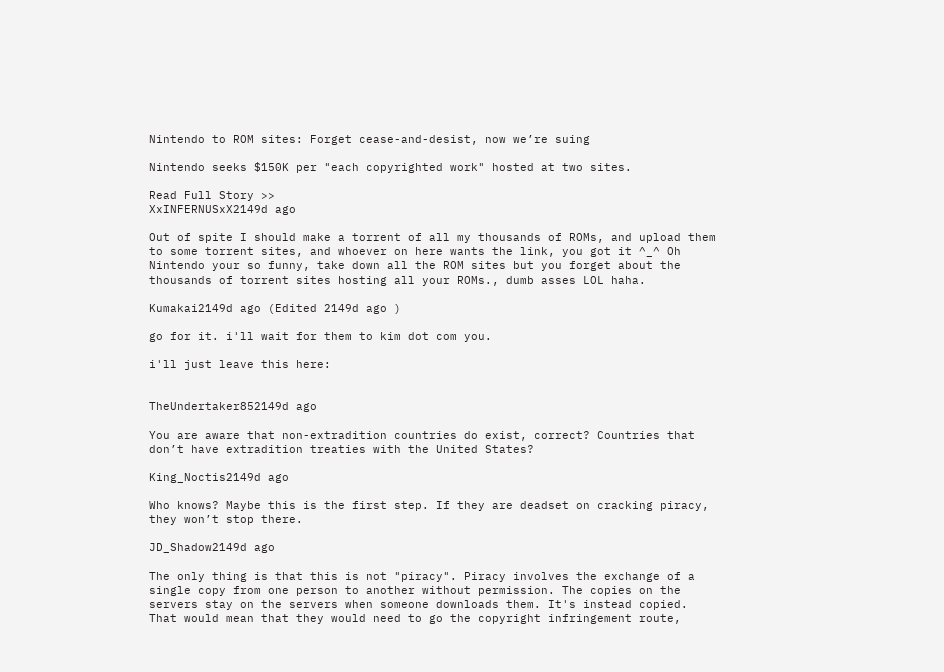Nintendo to ROM sites: Forget cease-and-desist, now we’re suing

Nintendo seeks $150K per "each copyrighted work" hosted at two sites.

Read Full Story >>
XxINFERNUSxX2149d ago

Out of spite I should make a torrent of all my thousands of ROMs, and upload them to some torrent sites, and whoever on here wants the link, you got it ^_^ Oh Nintendo your so funny, take down all the ROM sites but you forget about the thousands of torrent sites hosting all your ROMs., dumb asses LOL haha.

Kumakai2149d ago (Edited 2149d ago )

go for it. i'll wait for them to kim dot com you.

i'll just leave this here:


TheUndertaker852149d ago

You are aware that non-extradition countries do exist, correct? Countries that don’t have extradition treaties with the United States?

King_Noctis2149d ago

Who knows? Maybe this is the first step. If they are deadset on cracking piracy, they won’t stop there.

JD_Shadow2149d ago

The only thing is that this is not "piracy". Piracy involves the exchange of a single copy from one person to another without permission. The copies on the servers stay on the servers when someone downloads them. It's instead copied. That would mean that they would need to go the copyright infringement route,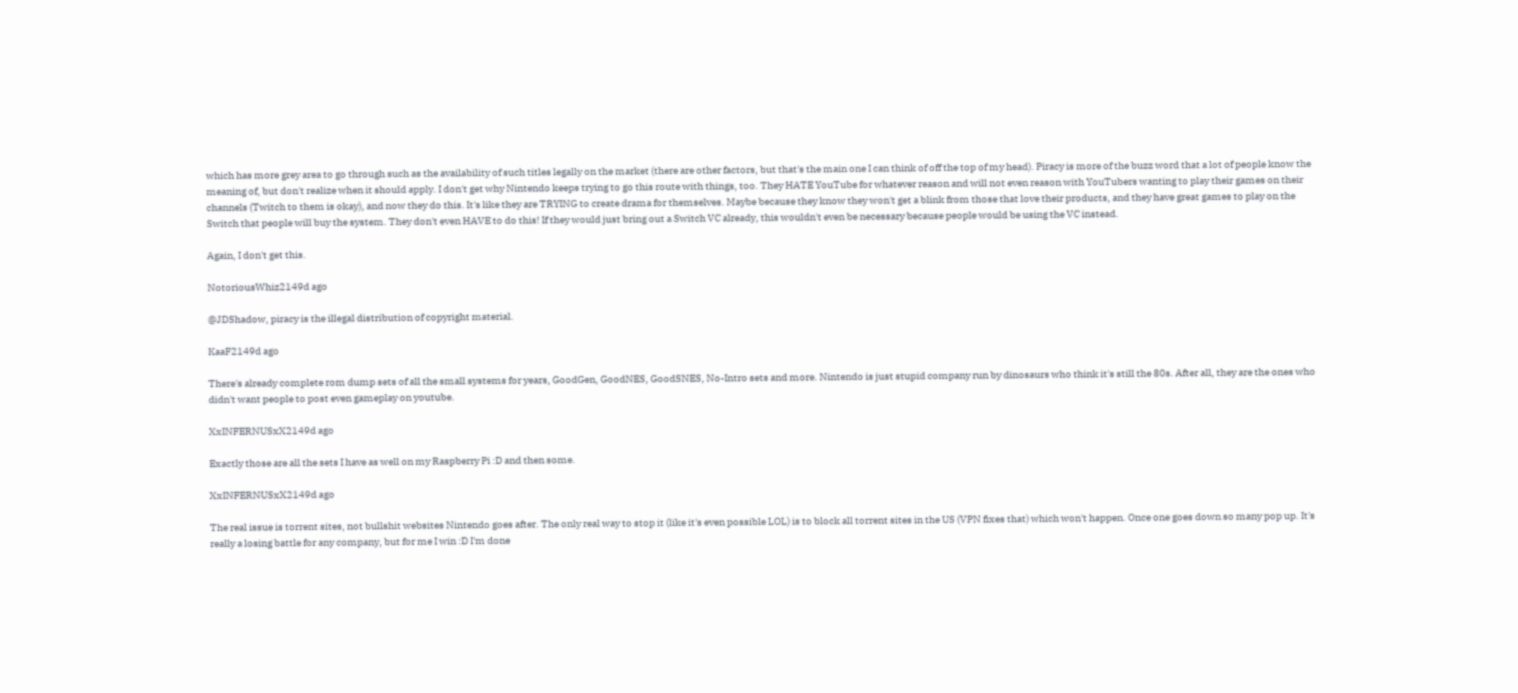which has more grey area to go through such as the availability of such titles legally on the market (there are other factors, but that's the main one I can think of off the top of my head). Piracy is more of the buzz word that a lot of people know the meaning of, but don't realize when it should apply. I don't get why Nintendo keeps trying to go this route with things, too. They HATE YouTube for whatever reason and will not even reason with YouTubers wanting to play their games on their channels (Twitch to them is okay), and now they do this. It's like they are TRYING to create drama for themselves. Maybe because they know they won't get a blink from those that love their products, and they have great games to play on the Switch that people will buy the system. They don't even HAVE to do this! If they would just bring out a Switch VC already, this wouldn't even be necessary because people would be using the VC instead.

Again, I don't get this.

NotoriousWhiz2149d ago

@JDShadow, piracy is the illegal distribution of copyright material.

KaaF2149d ago

There's already complete rom dump sets of all the small systems for years, GoodGen, GoodNES, GoodSNES, No-Intro sets and more. Nintendo is just stupid company run by dinosaurs who think it's still the 80s. After all, they are the ones who didn't want people to post even gameplay on youtube.

XxINFERNUSxX2149d ago

Exactly those are all the sets I have as well on my Raspberry Pi :D and then some.

XxINFERNUSxX2149d ago

The real issue is torrent sites, not bullshit websites Nintendo goes after. The only real way to stop it (like it's even possible LOL) is to block all torrent sites in the US (VPN fixes that) which won't happen. Once one goes down so many pop up. It's really a losing battle for any company, but for me I win :D I'm done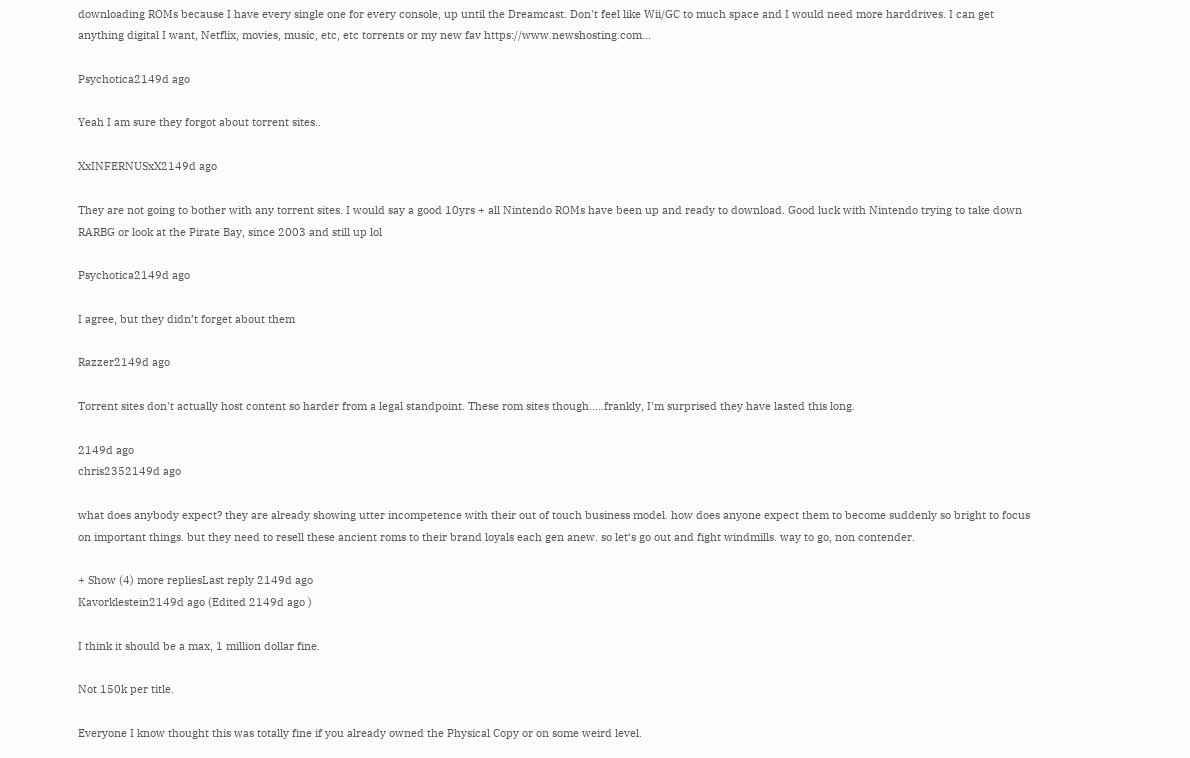downloading ROMs because I have every single one for every console, up until the Dreamcast. Don't feel like Wii/GC to much space and I would need more harddrives. I can get anything digital I want, Netflix, movies, music, etc, etc torrents or my new fav https://www.newshosting.com...

Psychotica2149d ago

Yeah I am sure they forgot about torrent sites..

XxINFERNUSxX2149d ago

They are not going to bother with any torrent sites. I would say a good 10yrs + all Nintendo ROMs have been up and ready to download. Good luck with Nintendo trying to take down RARBG or look at the Pirate Bay, since 2003 and still up lol

Psychotica2149d ago

I agree, but they didn’t forget about them

Razzer2149d ago

Torrent sites don't actually host content so harder from a legal standpoint. These rom sites though.....frankly, I'm surprised they have lasted this long.

2149d ago
chris2352149d ago

what does anybody expect? they are already showing utter incompetence with their out of touch business model. how does anyone expect them to become suddenly so bright to focus on important things. but they need to resell these ancient roms to their brand loyals each gen anew. so let‘s go out and fight windmills. way to go, non contender.

+ Show (4) more repliesLast reply 2149d ago
Kavorklestein2149d ago (Edited 2149d ago )

I think it should be a max, 1 million dollar fine.

Not 150k per title.

Everyone I know thought this was totally fine if you already owned the Physical Copy or on some weird level.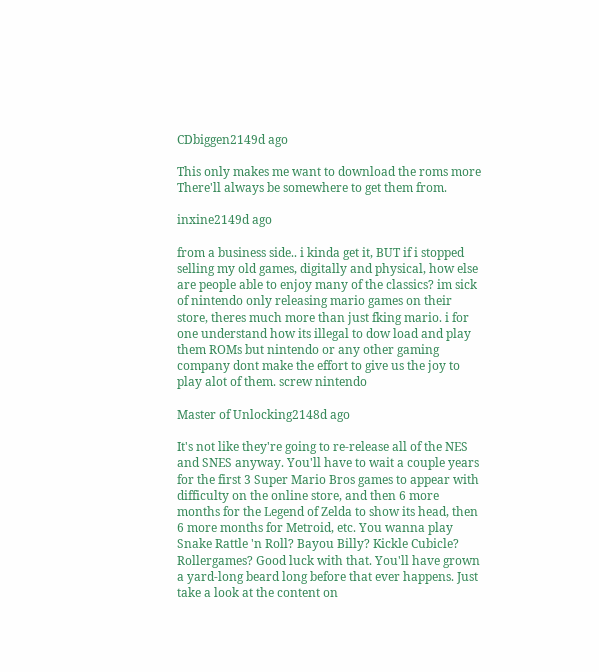CDbiggen2149d ago

This only makes me want to download the roms more
There'll always be somewhere to get them from.

inxine2149d ago

from a business side.. i kinda get it, BUT if i stopped selling my old games, digitally and physical, how else are people able to enjoy many of the classics? im sick of nintendo only releasing mario games on their store, theres much more than just fking mario. i for one understand how its illegal to dow load and play them ROMs but nintendo or any other gaming company dont make the effort to give us the joy to play alot of them. screw nintendo

Master of Unlocking2148d ago

It's not like they're going to re-release all of the NES and SNES anyway. You'll have to wait a couple years for the first 3 Super Mario Bros games to appear with difficulty on the online store, and then 6 more months for the Legend of Zelda to show its head, then 6 more months for Metroid, etc. You wanna play Snake Rattle 'n Roll? Bayou Billy? Kickle Cubicle? Rollergames? Good luck with that. You'll have grown a yard-long beard long before that ever happens. Just take a look at the content on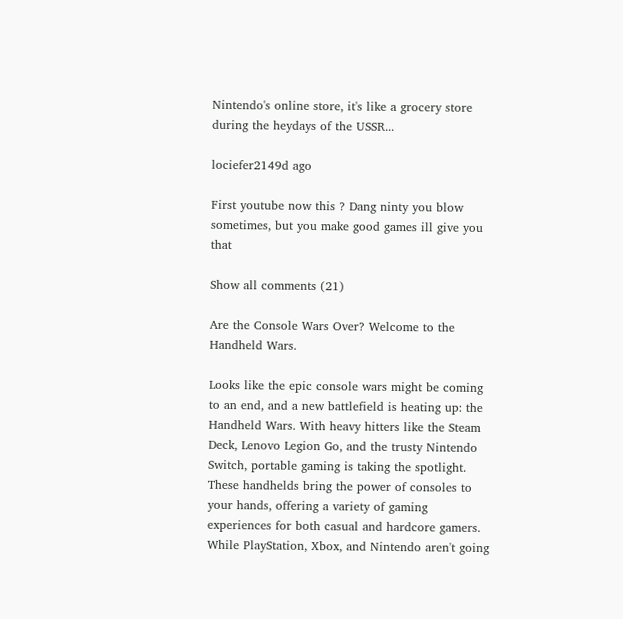Nintendo's online store, it's like a grocery store during the heydays of the USSR...

lociefer2149d ago

First youtube now this ? Dang ninty you blow sometimes, but you make good games ill give you that

Show all comments (21)

Are the Console Wars Over? Welcome to the Handheld Wars.

Looks like the epic console wars might be coming to an end, and a new battlefield is heating up: the Handheld Wars. With heavy hitters like the Steam Deck, Lenovo Legion Go, and the trusty Nintendo Switch, portable gaming is taking the spotlight. These handhelds bring the power of consoles to your hands, offering a variety of gaming experiences for both casual and hardcore gamers. While PlayStation, Xbox, and Nintendo aren't going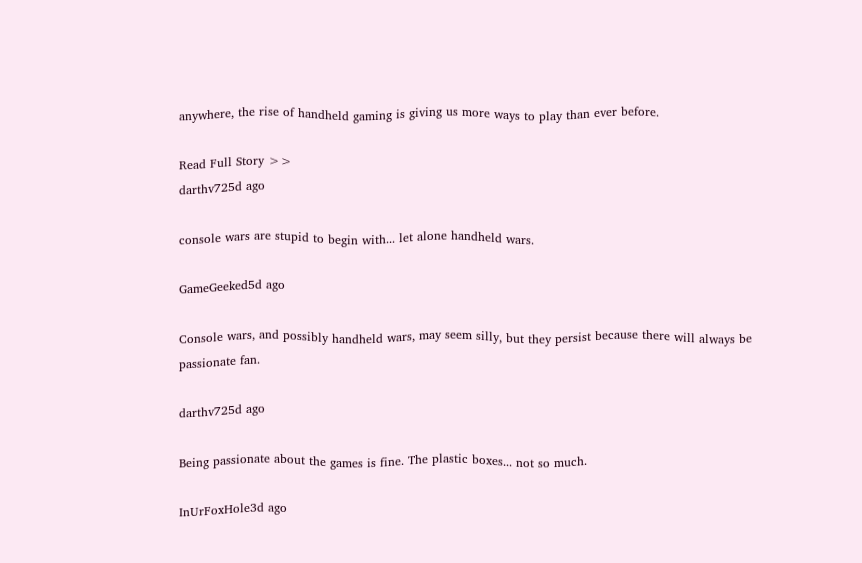anywhere, the rise of handheld gaming is giving us more ways to play than ever before.

Read Full Story >>
darthv725d ago

console wars are stupid to begin with... let alone handheld wars.

GameGeeked5d ago

Console wars, and possibly handheld wars, may seem silly, but they persist because there will always be passionate fan.

darthv725d ago

Being passionate about the games is fine. The plastic boxes... not so much.

InUrFoxHole3d ago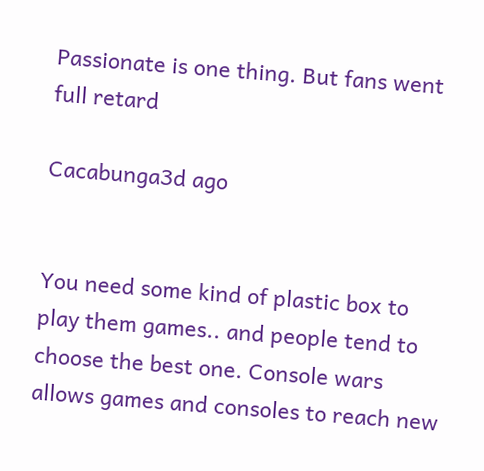Passionate is one thing. But fans went full retard

Cacabunga3d ago


You need some kind of plastic box to play them games.. and people tend to choose the best one. Console wars allows games and consoles to reach new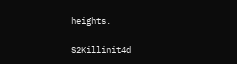heights.

S2Killinit4d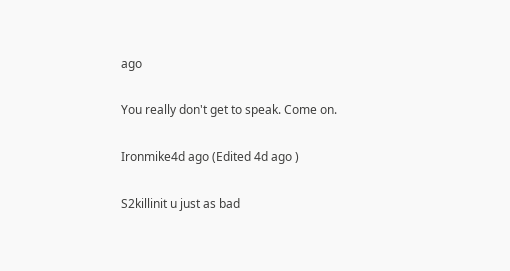ago

You really don't get to speak. Come on.

Ironmike4d ago (Edited 4d ago )

S2killinit u just as bad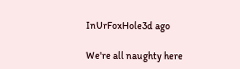InUrFoxHole3d ago

We're all naughty here